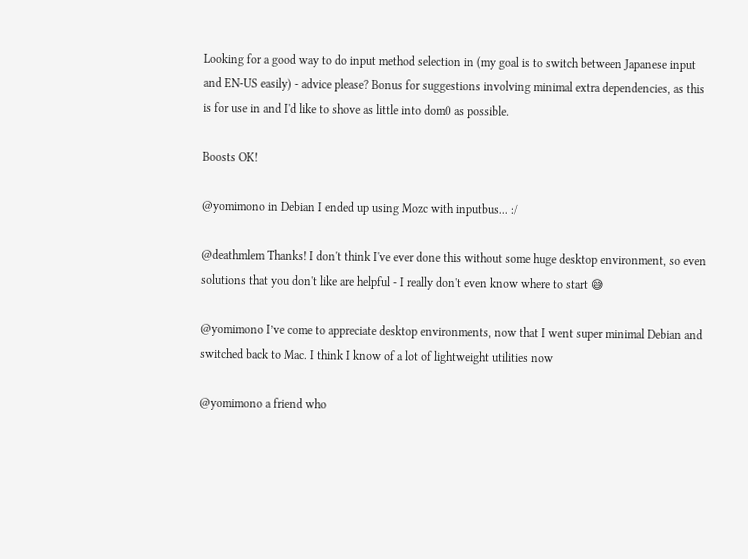Looking for a good way to do input method selection in (my goal is to switch between Japanese input and EN-US easily) - advice please? Bonus for suggestions involving minimal extra dependencies, as this is for use in and I'd like to shove as little into dom0 as possible.

Boosts OK!

@yomimono in Debian I ended up using Mozc with inputbus... :/

@deathmlem Thanks! I don't think I've ever done this without some huge desktop environment, so even solutions that you don't like are helpful - I really don't even know where to start 😅

@yomimono I’ve come to appreciate desktop environments, now that I went super minimal Debian and switched back to Mac. I think I know of a lot of lightweight utilities now

@yomimono a friend who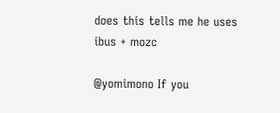does this tells me he uses ibus + mozc

@yomimono If you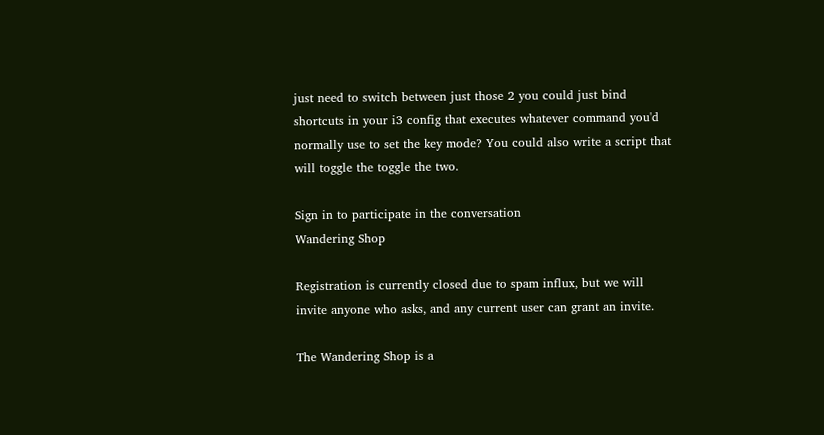just need to switch between just those 2 you could just bind shortcuts in your i3 config that executes whatever command you'd normally use to set the key mode? You could also write a script that will toggle the toggle the two.

Sign in to participate in the conversation
Wandering Shop

Registration is currently closed due to spam influx, but we will invite anyone who asks, and any current user can grant an invite.

The Wandering Shop is a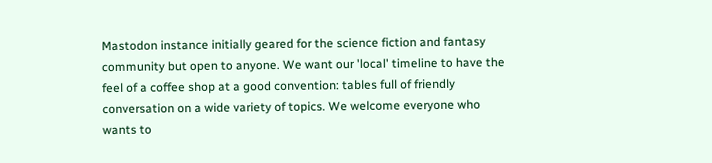Mastodon instance initially geared for the science fiction and fantasy community but open to anyone. We want our 'local' timeline to have the feel of a coffee shop at a good convention: tables full of friendly conversation on a wide variety of topics. We welcome everyone who wants to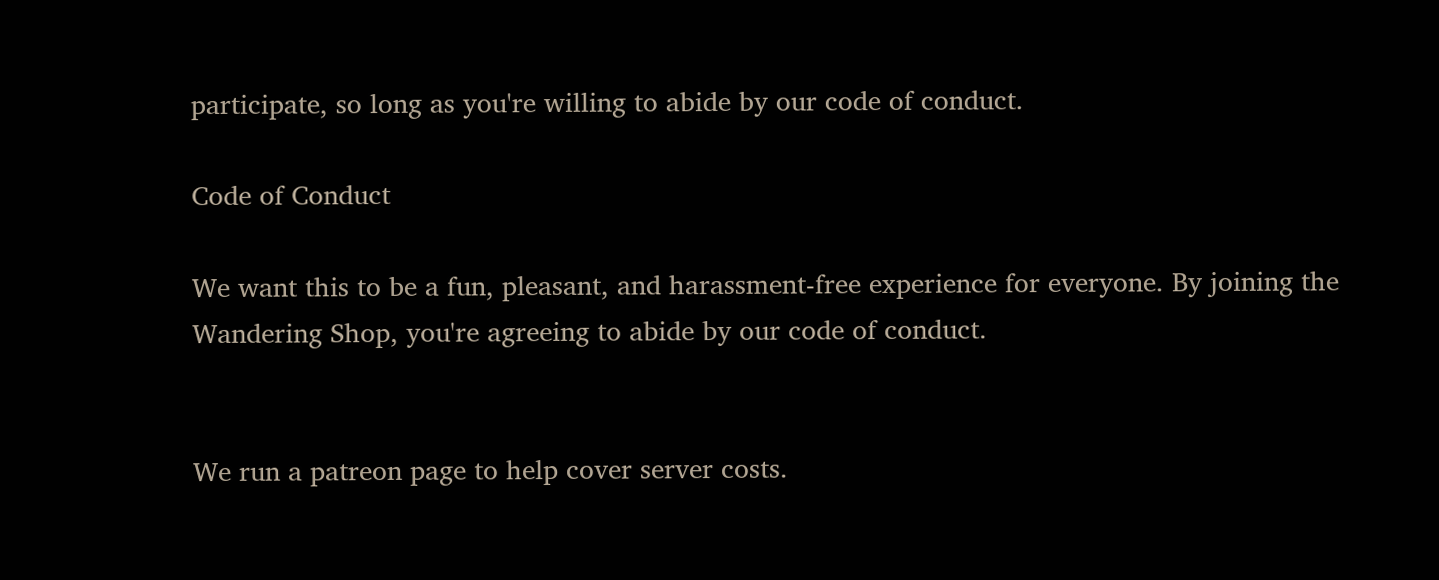participate, so long as you're willing to abide by our code of conduct.

Code of Conduct

We want this to be a fun, pleasant, and harassment-free experience for everyone. By joining the Wandering Shop, you're agreeing to abide by our code of conduct.


We run a patreon page to help cover server costs.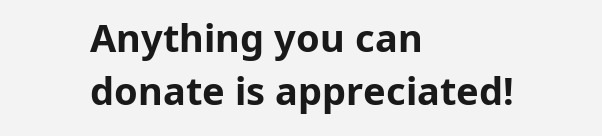Anything you can donate is appreciated!